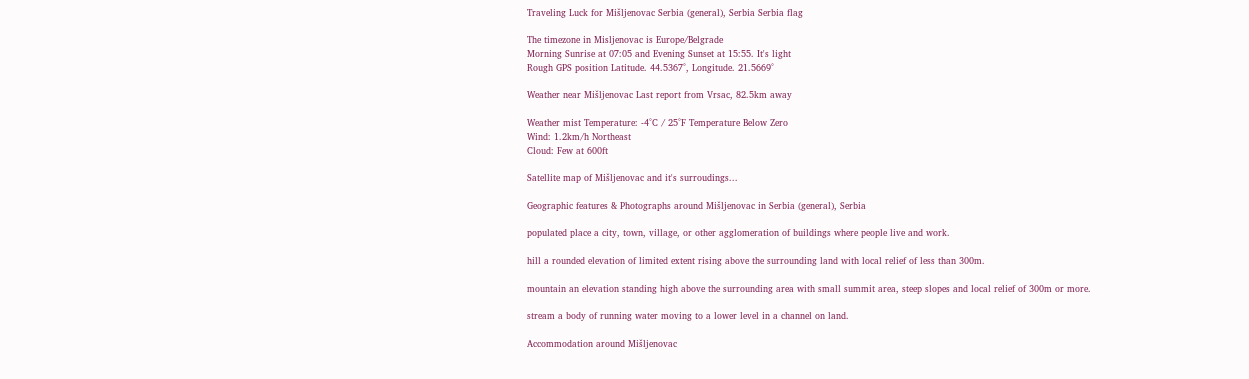Traveling Luck for Mišljenovac Serbia (general), Serbia Serbia flag

The timezone in Misljenovac is Europe/Belgrade
Morning Sunrise at 07:05 and Evening Sunset at 15:55. It's light
Rough GPS position Latitude. 44.5367°, Longitude. 21.5669°

Weather near Mišljenovac Last report from Vrsac, 82.5km away

Weather mist Temperature: -4°C / 25°F Temperature Below Zero
Wind: 1.2km/h Northeast
Cloud: Few at 600ft

Satellite map of Mišljenovac and it's surroudings...

Geographic features & Photographs around Mišljenovac in Serbia (general), Serbia

populated place a city, town, village, or other agglomeration of buildings where people live and work.

hill a rounded elevation of limited extent rising above the surrounding land with local relief of less than 300m.

mountain an elevation standing high above the surrounding area with small summit area, steep slopes and local relief of 300m or more.

stream a body of running water moving to a lower level in a channel on land.

Accommodation around Mišljenovac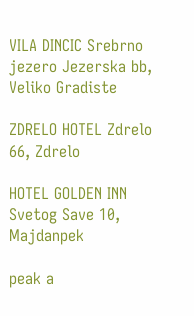VILA DINCIC Srebrno jezero Jezerska bb, Veliko Gradiste

ZDRELO HOTEL Zdrelo 66, Zdrelo

HOTEL GOLDEN INN Svetog Save 10, Majdanpek

peak a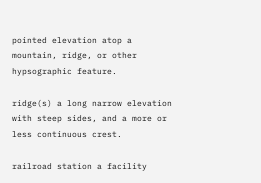pointed elevation atop a mountain, ridge, or other hypsographic feature.

ridge(s) a long narrow elevation with steep sides, and a more or less continuous crest.

railroad station a facility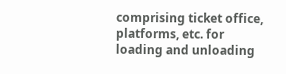comprising ticket office, platforms, etc. for loading and unloading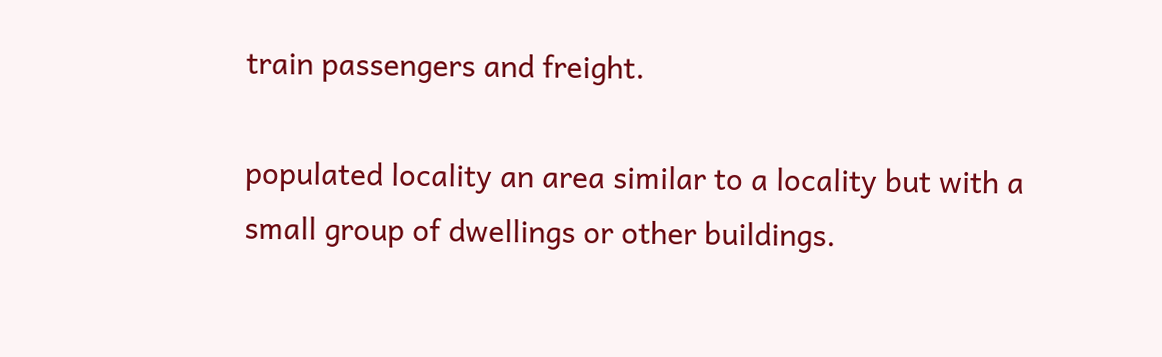train passengers and freight.

populated locality an area similar to a locality but with a small group of dwellings or other buildings.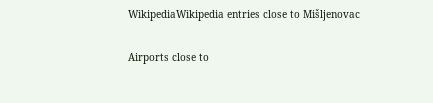WikipediaWikipedia entries close to Mišljenovac

Airports close to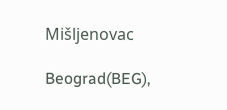Mišljenovac

Beograd(BEG),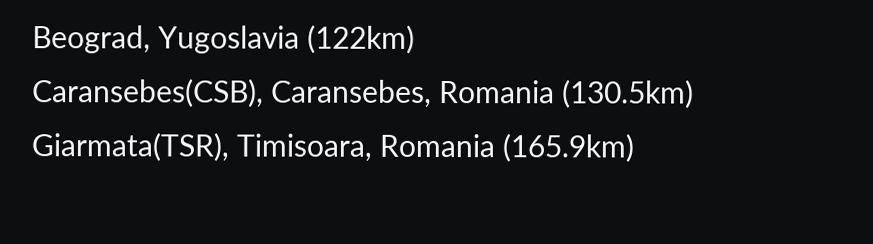Beograd, Yugoslavia (122km)
Caransebes(CSB), Caransebes, Romania (130.5km)
Giarmata(TSR), Timisoara, Romania (165.9km)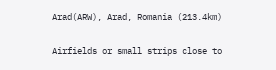Arad(ARW), Arad, Romania (213.4km)

Airfields or small strips close to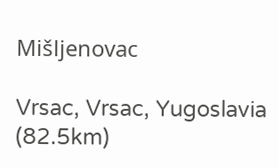Mišljenovac

Vrsac, Vrsac, Yugoslavia (82.5km)